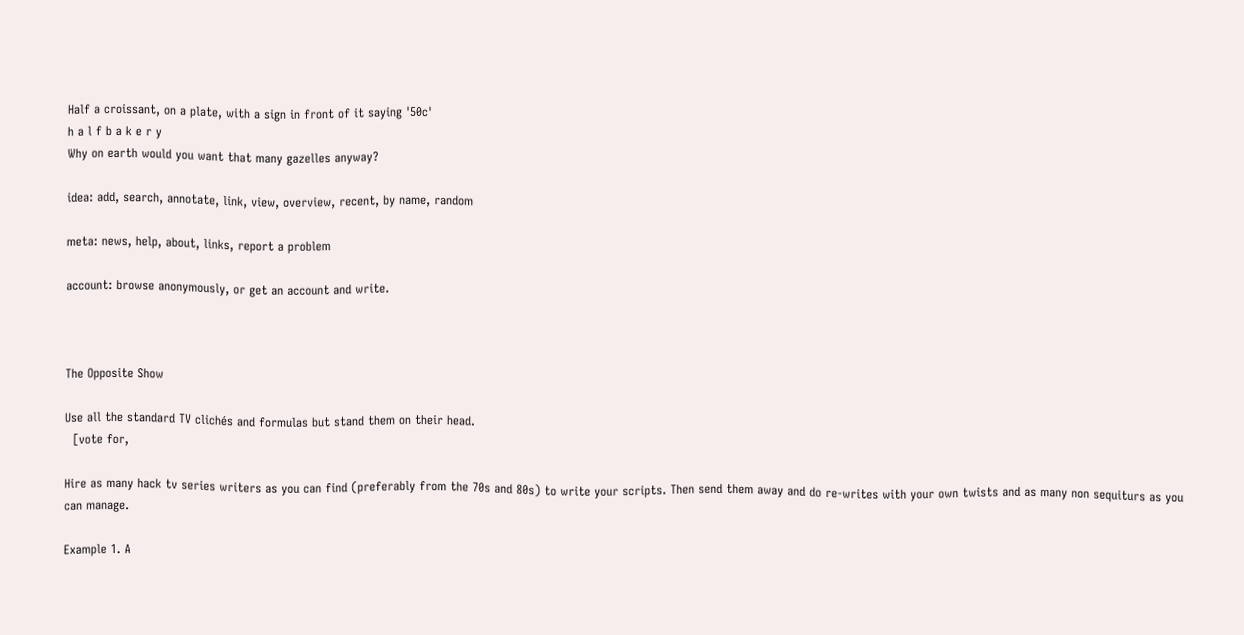Half a croissant, on a plate, with a sign in front of it saying '50c'
h a l f b a k e r y
Why on earth would you want that many gazelles anyway?

idea: add, search, annotate, link, view, overview, recent, by name, random

meta: news, help, about, links, report a problem

account: browse anonymously, or get an account and write.



The Opposite Show

Use all the standard TV clichés and formulas but stand them on their head.
  [vote for,

Hire as many hack tv series writers as you can find (preferably from the 70s and 80s) to write your scripts. Then send them away and do re-writes with your own twists and as many non sequiturs as you can manage.

Example 1. A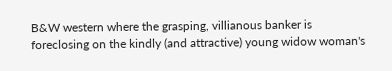B&W western where the grasping, villianous banker is foreclosing on the kindly (and attractive) young widow woman's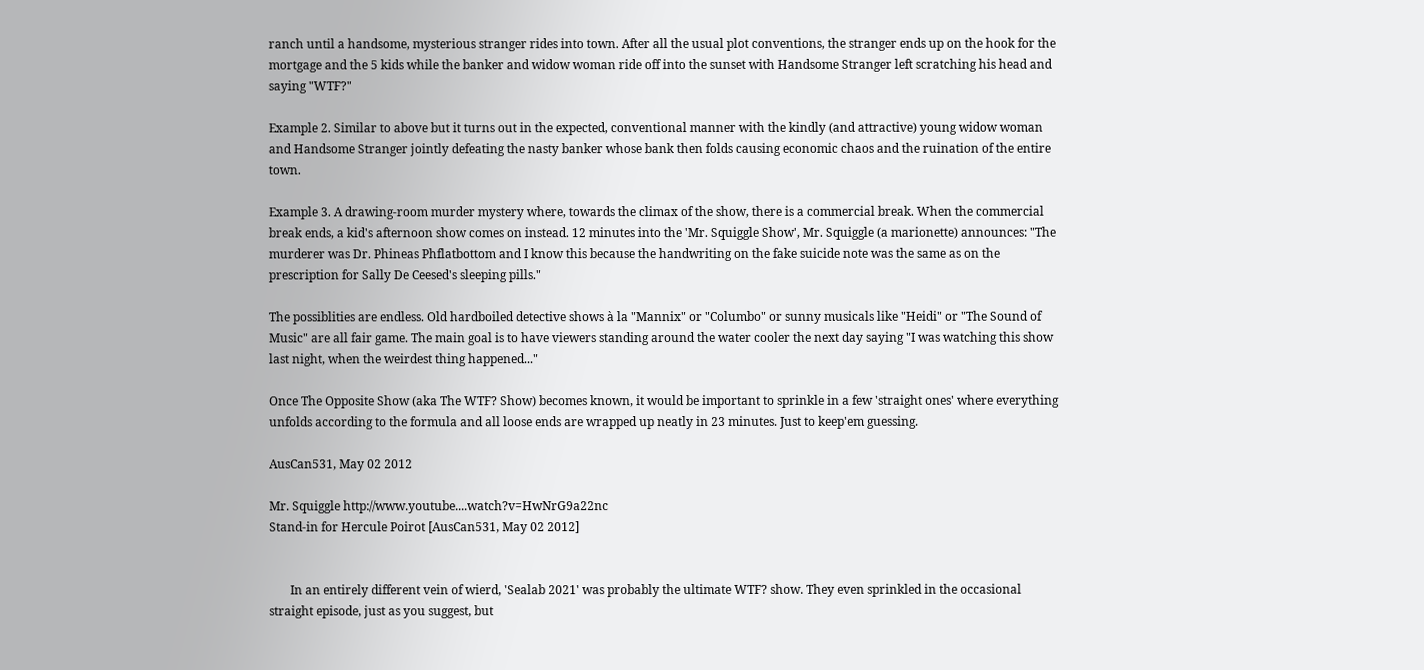ranch until a handsome, mysterious stranger rides into town. After all the usual plot conventions, the stranger ends up on the hook for the mortgage and the 5 kids while the banker and widow woman ride off into the sunset with Handsome Stranger left scratching his head and saying "WTF?"

Example 2. Similar to above but it turns out in the expected, conventional manner with the kindly (and attractive) young widow woman and Handsome Stranger jointly defeating the nasty banker whose bank then folds causing economic chaos and the ruination of the entire town.

Example 3. A drawing-room murder mystery where, towards the climax of the show, there is a commercial break. When the commercial break ends, a kid's afternoon show comes on instead. 12 minutes into the 'Mr. Squiggle Show', Mr. Squiggle (a marionette) announces: "The murderer was Dr. Phineas Phflatbottom and I know this because the handwriting on the fake suicide note was the same as on the prescription for Sally De Ceesed's sleeping pills."

The possiblities are endless. Old hardboiled detective shows à la "Mannix" or "Columbo" or sunny musicals like "Heidi" or "The Sound of Music" are all fair game. The main goal is to have viewers standing around the water cooler the next day saying "I was watching this show last night, when the weirdest thing happened..."

Once The Opposite Show (aka The WTF? Show) becomes known, it would be important to sprinkle in a few 'straight ones' where everything unfolds according to the formula and all loose ends are wrapped up neatly in 23 minutes. Just to keep'em guessing.

AusCan531, May 02 2012

Mr. Squiggle http://www.youtube....watch?v=HwNrG9a22nc
Stand-in for Hercule Poirot [AusCan531, May 02 2012]


       In an entirely different vein of wierd, 'Sealab 2021' was probably the ultimate WTF? show. They even sprinkled in the occasional straight episode, just as you suggest, but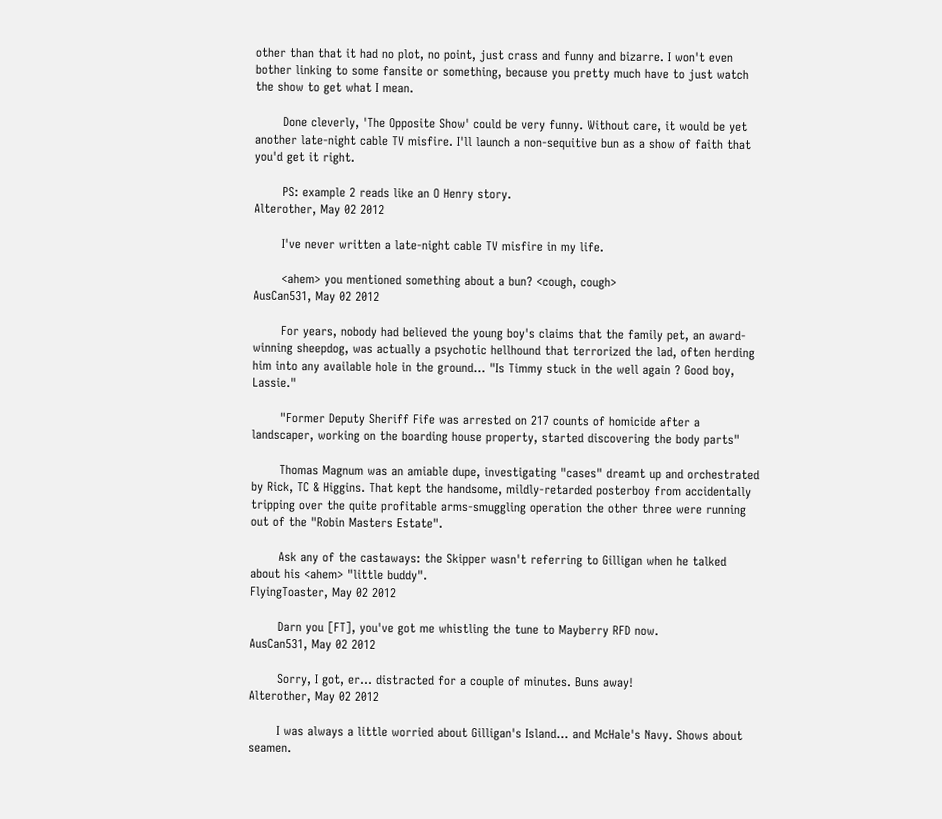other than that it had no plot, no point, just crass and funny and bizarre. I won't even bother linking to some fansite or something, because you pretty much have to just watch the show to get what I mean.

       Done cleverly, 'The Opposite Show' could be very funny. Without care, it would be yet another late-night cable TV misfire. I'll launch a non-sequitive bun as a show of faith that you'd get it right.

       PS: example 2 reads like an O Henry story.
Alterother, May 02 2012

       I've never written a late-night cable TV misfire in my life.

       <ahem> you mentioned something about a bun? <cough, cough>
AusCan531, May 02 2012

       For years, nobody had believed the young boy's claims that the family pet, an award-winning sheepdog, was actually a psychotic hellhound that terrorized the lad, often herding him into any available hole in the ground... "Is Timmy stuck in the well again ? Good boy, Lassie."

       "Former Deputy Sheriff Fife was arrested on 217 counts of homicide after a landscaper, working on the boarding house property, started discovering the body parts"

       Thomas Magnum was an amiable dupe, investigating "cases" dreamt up and orchestrated by Rick, TC & Higgins. That kept the handsome, mildly-retarded posterboy from accidentally tripping over the quite profitable arms-smuggling operation the other three were running out of the "Robin Masters Estate".

       Ask any of the castaways: the Skipper wasn't referring to Gilligan when he talked about his <ahem> "little buddy".
FlyingToaster, May 02 2012

       Darn you [FT], you've got me whistling the tune to Mayberry RFD now.
AusCan531, May 02 2012

       Sorry, I got, er... distracted for a couple of minutes. Buns away!
Alterother, May 02 2012

       I was always a little worried about Gilligan's Island... and McHale's Navy. Shows about seamen.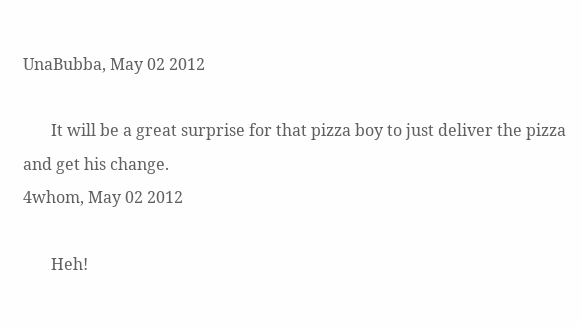UnaBubba, May 02 2012

       It will be a great surprise for that pizza boy to just deliver the pizza and get his change.
4whom, May 02 2012

       Heh!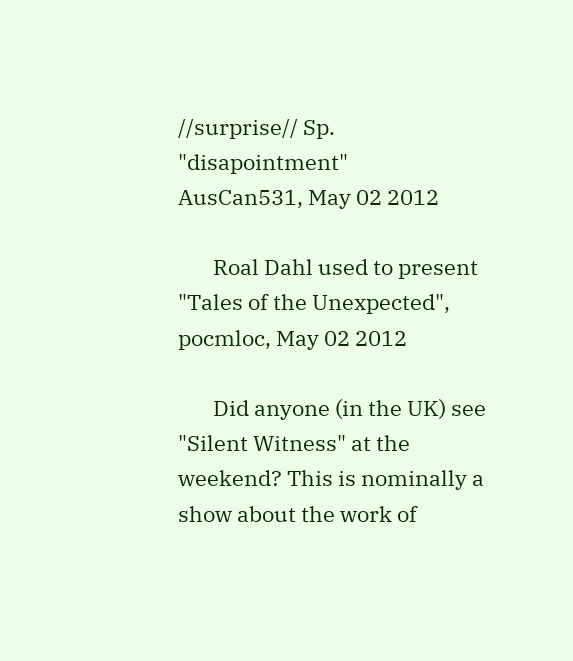//surprise// Sp. "disapointment"
AusCan531, May 02 2012

       Roal Dahl used to present "Tales of the Unexpected",
pocmloc, May 02 2012

       Did anyone (in the UK) see "Silent Witness" at the weekend? This is nominally a show about the work of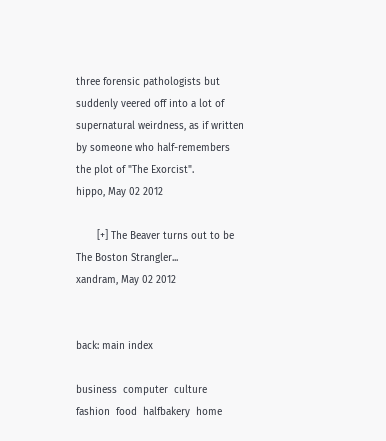three forensic pathologists but suddenly veered off into a lot of supernatural weirdness, as if written by someone who half-remembers the plot of "The Exorcist".
hippo, May 02 2012

       [+] The Beaver turns out to be The Boston Strangler...
xandram, May 02 2012


back: main index

business  computer  culture  fashion  food  halfbakery  home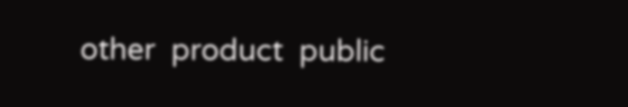other  product  public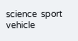science  sport  vehicle